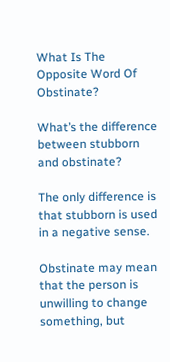What Is The Opposite Word Of Obstinate?

What’s the difference between stubborn and obstinate?

The only difference is that stubborn is used in a negative sense.

Obstinate may mean that the person is unwilling to change something, but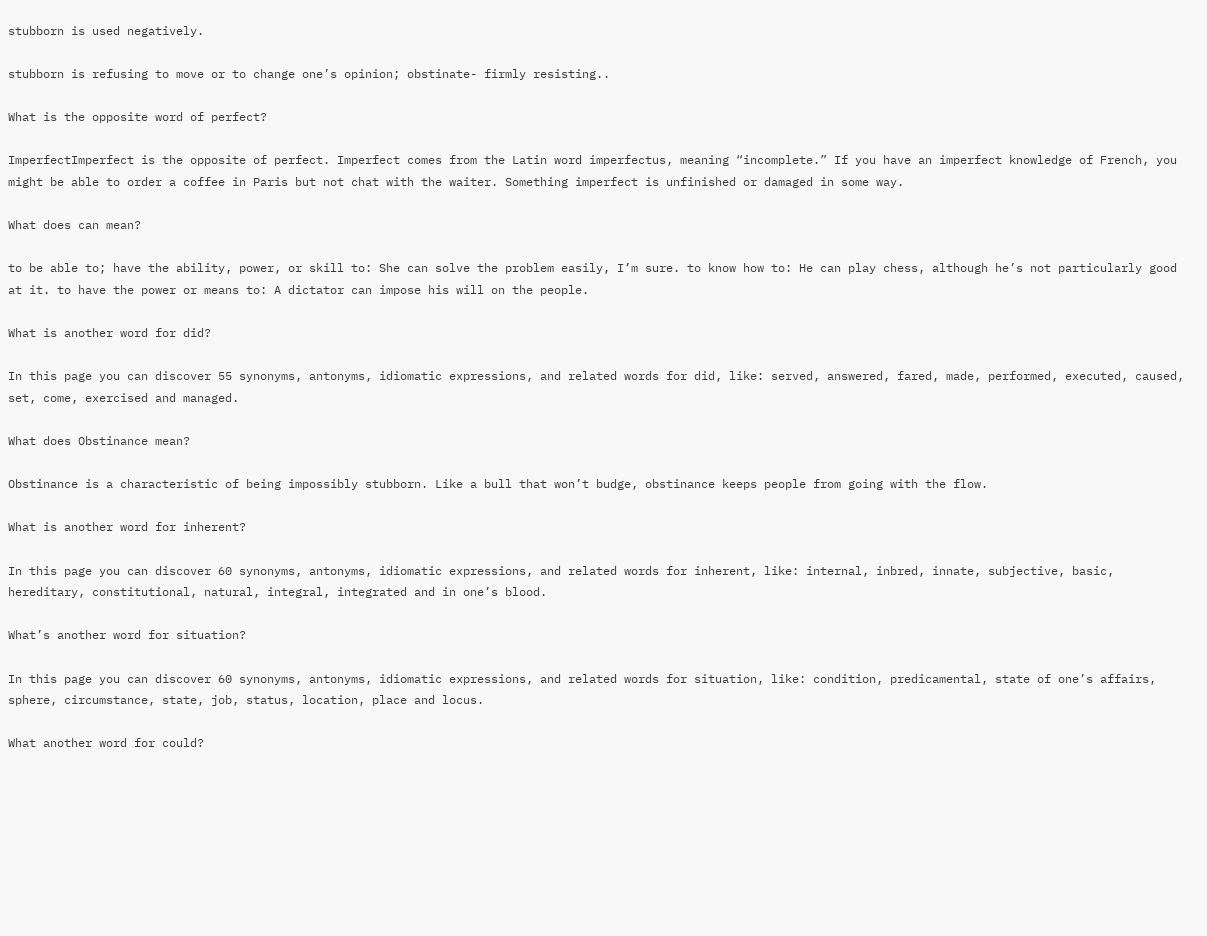stubborn is used negatively.

stubborn is refusing to move or to change one’s opinion; obstinate- firmly resisting..

What is the opposite word of perfect?

ImperfectImperfect is the opposite of perfect. Imperfect comes from the Latin word imperfectus, meaning “incomplete.” If you have an imperfect knowledge of French, you might be able to order a coffee in Paris but not chat with the waiter. Something imperfect is unfinished or damaged in some way.

What does can mean?

to be able to; have the ability, power, or skill to: She can solve the problem easily, I’m sure. to know how to: He can play chess, although he’s not particularly good at it. to have the power or means to: A dictator can impose his will on the people.

What is another word for did?

In this page you can discover 55 synonyms, antonyms, idiomatic expressions, and related words for did, like: served, answered, fared, made, performed, executed, caused, set, come, exercised and managed.

What does Obstinance mean?

Obstinance is a characteristic of being impossibly stubborn. Like a bull that won’t budge, obstinance keeps people from going with the flow.

What is another word for inherent?

In this page you can discover 60 synonyms, antonyms, idiomatic expressions, and related words for inherent, like: internal, inbred, innate, subjective, basic, hereditary, constitutional, natural, integral, integrated and in one’s blood.

What’s another word for situation?

In this page you can discover 60 synonyms, antonyms, idiomatic expressions, and related words for situation, like: condition, predicamental, state of one’s affairs, sphere, circumstance, state, job, status, location, place and locus.

What another word for could?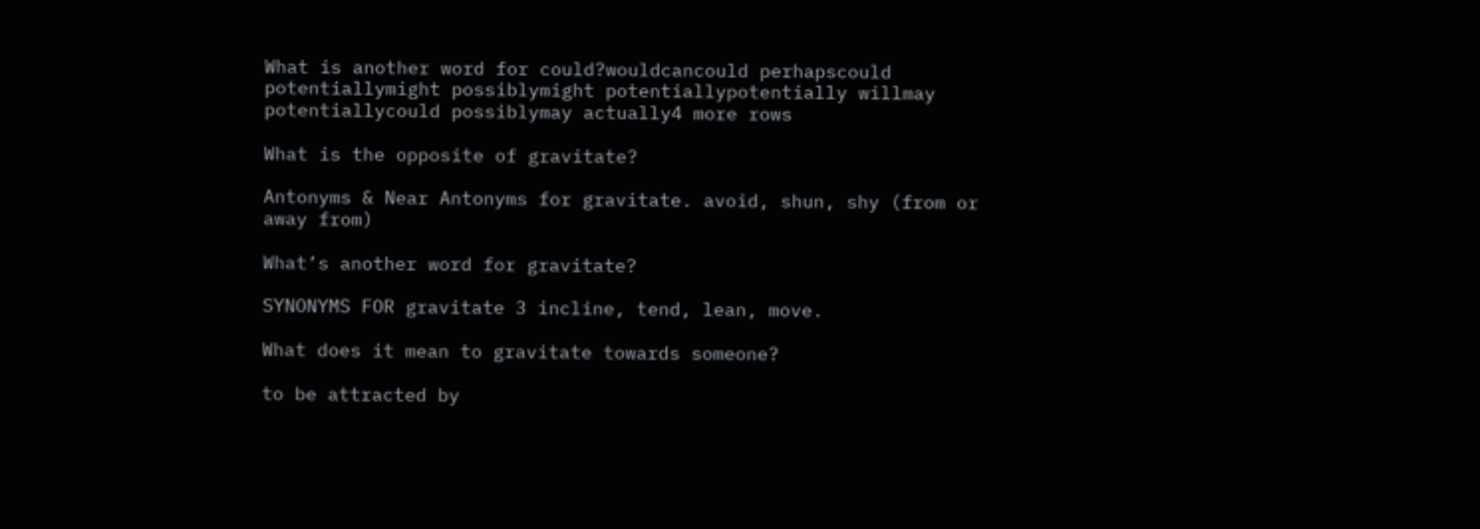What is another word for could?wouldcancould perhapscould potentiallymight possiblymight potentiallypotentially willmay potentiallycould possiblymay actually4 more rows

What is the opposite of gravitate?

Antonyms & Near Antonyms for gravitate. avoid, shun, shy (from or away from)

What’s another word for gravitate?

SYNONYMS FOR gravitate 3 incline, tend, lean, move.

What does it mean to gravitate towards someone?

to be attracted by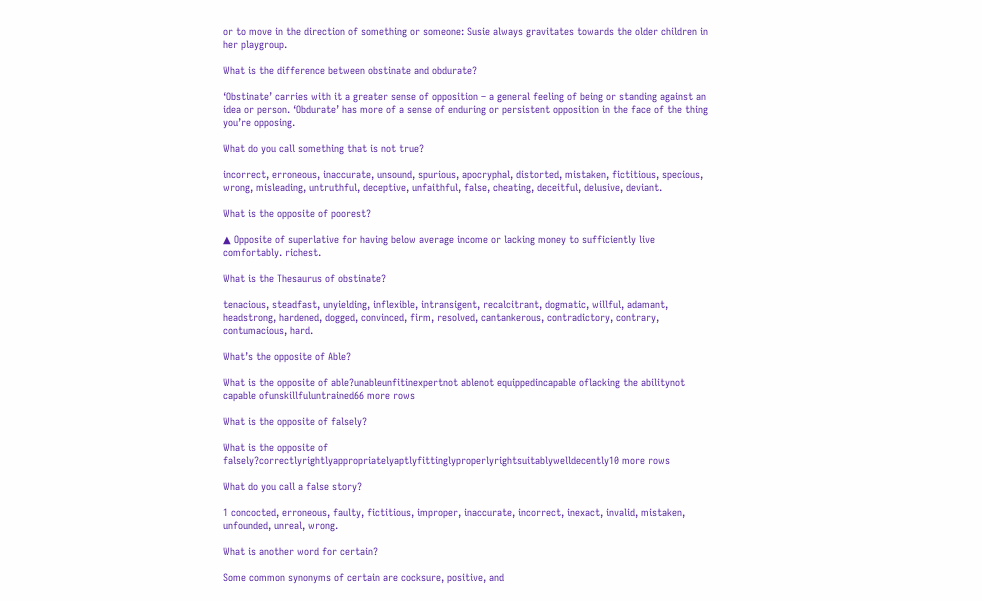or to move in the direction of something or someone: Susie always gravitates towards the older children in her playgroup.

What is the difference between obstinate and obdurate?

‘Obstinate’ carries with it a greater sense of opposition – a general feeling of being or standing against an idea or person. ‘Obdurate’ has more of a sense of enduring or persistent opposition in the face of the thing you’re opposing.

What do you call something that is not true?

incorrect, erroneous, inaccurate, unsound, spurious, apocryphal, distorted, mistaken, fictitious, specious, wrong, misleading, untruthful, deceptive, unfaithful, false, cheating, deceitful, delusive, deviant.

What is the opposite of poorest?

▲ Opposite of superlative for having below average income or lacking money to sufficiently live comfortably. richest.

What is the Thesaurus of obstinate?

tenacious, steadfast, unyielding, inflexible, intransigent, recalcitrant, dogmatic, willful, adamant, headstrong, hardened, dogged, convinced, firm, resolved, cantankerous, contradictory, contrary, contumacious, hard.

What’s the opposite of Able?

What is the opposite of able?unableunfitinexpertnot ablenot equippedincapable oflacking the abilitynot capable ofunskillfuluntrained66 more rows

What is the opposite of falsely?

What is the opposite of falsely?correctlyrightlyappropriatelyaptlyfittinglyproperlyrightsuitablywelldecently10 more rows

What do you call a false story?

1 concocted, erroneous, faulty, fictitious, improper, inaccurate, incorrect, inexact, invalid, mistaken, unfounded, unreal, wrong.

What is another word for certain?

Some common synonyms of certain are cocksure, positive, and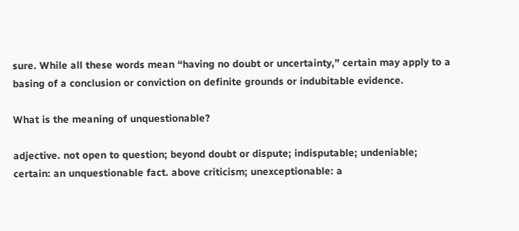sure. While all these words mean “having no doubt or uncertainty,” certain may apply to a basing of a conclusion or conviction on definite grounds or indubitable evidence.

What is the meaning of unquestionable?

adjective. not open to question; beyond doubt or dispute; indisputable; undeniable; certain: an unquestionable fact. above criticism; unexceptionable: a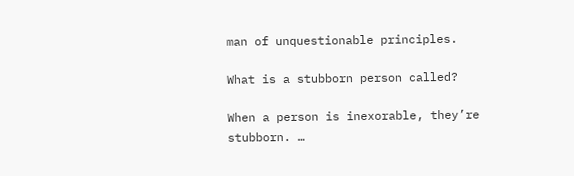man of unquestionable principles.

What is a stubborn person called?

When a person is inexorable, they’re stubborn. …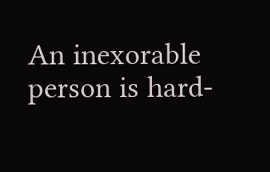An inexorable person is hard-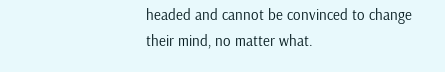headed and cannot be convinced to change their mind, no matter what.